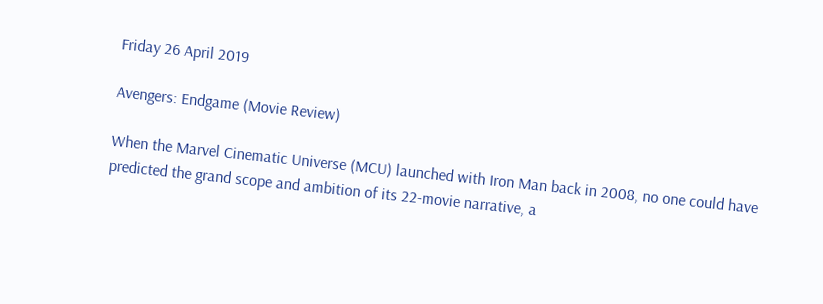Friday 26 April 2019

Avengers: Endgame (Movie Review)

When the Marvel Cinematic Universe (MCU) launched with Iron Man back in 2008, no one could have predicted the grand scope and ambition of its 22-movie narrative, a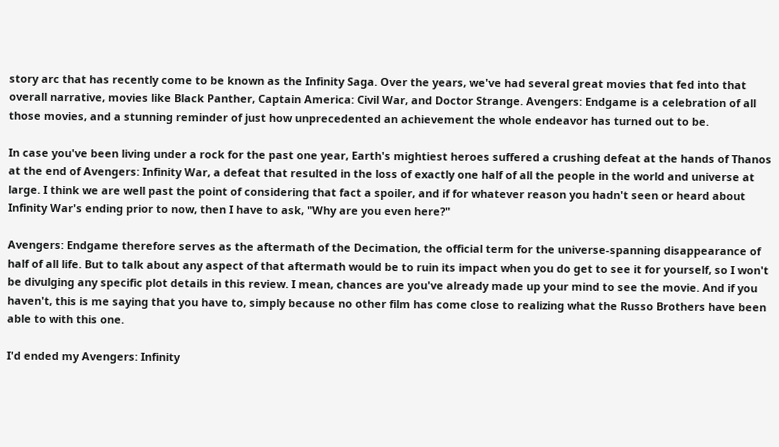story arc that has recently come to be known as the Infinity Saga. Over the years, we've had several great movies that fed into that overall narrative, movies like Black Panther, Captain America: Civil War, and Doctor Strange. Avengers: Endgame is a celebration of all those movies, and a stunning reminder of just how unprecedented an achievement the whole endeavor has turned out to be.

In case you've been living under a rock for the past one year, Earth's mightiest heroes suffered a crushing defeat at the hands of Thanos at the end of Avengers: Infinity War, a defeat that resulted in the loss of exactly one half of all the people in the world and universe at large. I think we are well past the point of considering that fact a spoiler, and if for whatever reason you hadn't seen or heard about Infinity War's ending prior to now, then I have to ask, "Why are you even here?"

Avengers: Endgame therefore serves as the aftermath of the Decimation, the official term for the universe-spanning disappearance of half of all life. But to talk about any aspect of that aftermath would be to ruin its impact when you do get to see it for yourself, so I won't be divulging any specific plot details in this review. I mean, chances are you've already made up your mind to see the movie. And if you haven't, this is me saying that you have to, simply because no other film has come close to realizing what the Russo Brothers have been able to with this one.

I'd ended my Avengers: Infinity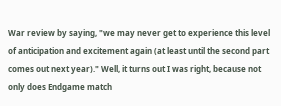War review by saying, "we may never get to experience this level of anticipation and excitement again (at least until the second part comes out next year)." Well, it turns out I was right, because not only does Endgame match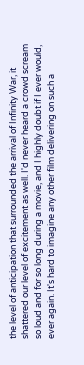the level of anticipation that surrounded the arrival of Infinity War, it shattered our level of excitement as well. I'd never heard a crowd scream so loud and for so long during a movie, and I highly doubt if I ever would, ever again. It's hard to imagine any other film delivering on such a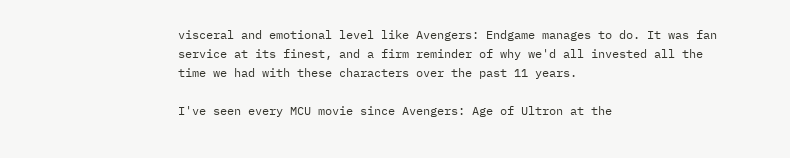visceral and emotional level like Avengers: Endgame manages to do. It was fan service at its finest, and a firm reminder of why we'd all invested all the time we had with these characters over the past 11 years.

I've seen every MCU movie since Avengers: Age of Ultron at the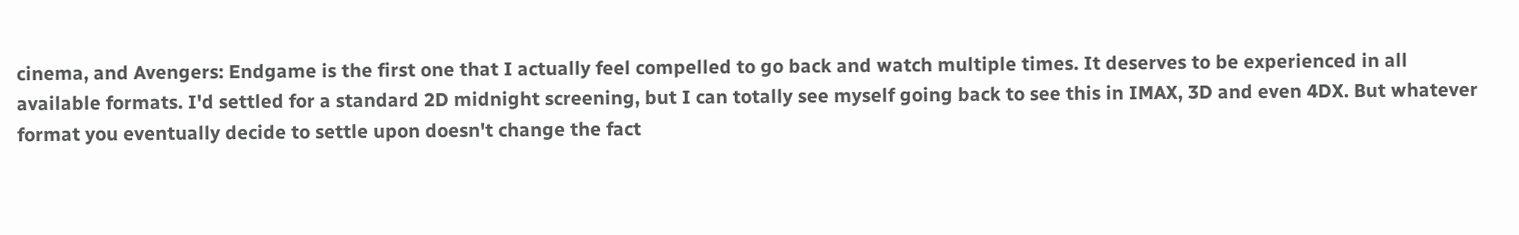cinema, and Avengers: Endgame is the first one that I actually feel compelled to go back and watch multiple times. It deserves to be experienced in all available formats. I'd settled for a standard 2D midnight screening, but I can totally see myself going back to see this in IMAX, 3D and even 4DX. But whatever format you eventually decide to settle upon doesn't change the fact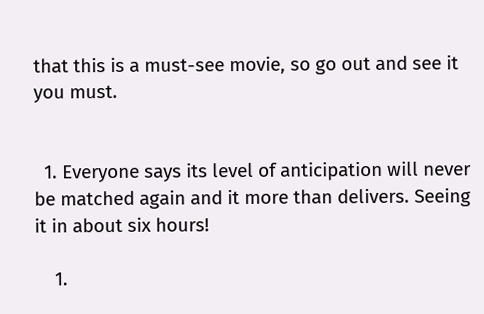that this is a must-see movie, so go out and see it you must.


  1. Everyone says its level of anticipation will never be matched again and it more than delivers. Seeing it in about six hours!

    1.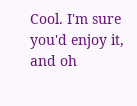Cool. I'm sure you'd enjoy it, and oh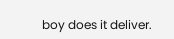boy does it deliver.